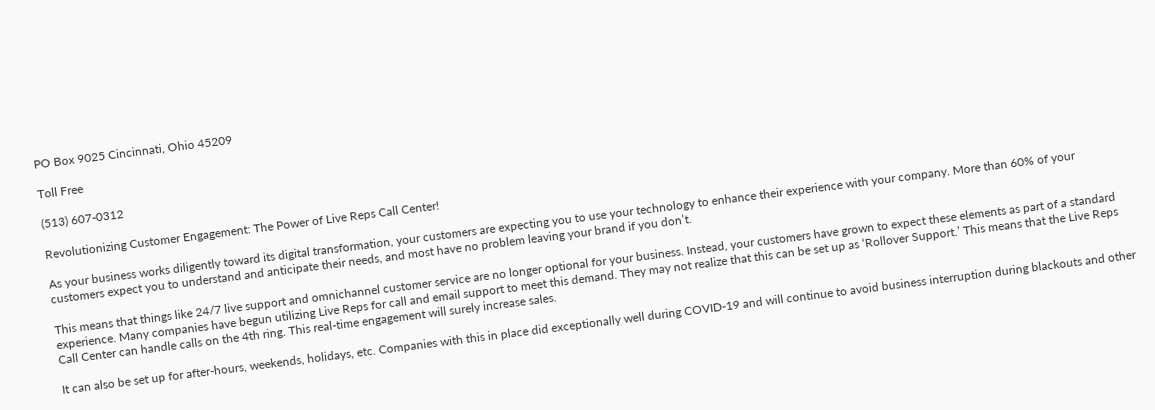PO Box 9025 Cincinnati, Ohio 45209

Toll Free

(513) 607-0312

Revolutionizing Customer Engagement: The Power of Live Reps Call Center!

As your business works diligently toward its digital transformation, your customers are expecting you to use your technology to enhance their experience with your company. More than 60% of your customers expect you to understand and anticipate their needs, and most have no problem leaving your brand if you don’t.

This means that things like 24/7 live support and omnichannel customer service are no longer optional for your business. Instead, your customers have grown to expect these elements as part of a standard experience. Many companies have begun utilizing Live Reps for call and email support to meet this demand. They may not realize that this can be set up as ‘Rollover Support.’ This means that the Live Reps Call Center can handle calls on the 4th ring. This real-time engagement will surely increase sales.

It can also be set up for after-hours, weekends, holidays, etc. Companies with this in place did exceptionally well during COVID-19 and will continue to avoid business interruption during blackouts and other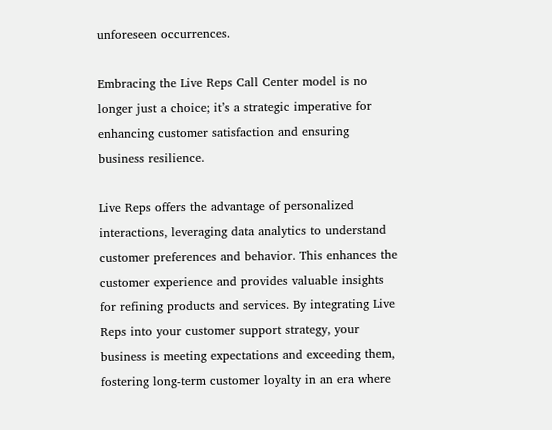unforeseen occurrences.

Embracing the Live Reps Call Center model is no longer just a choice; it’s a strategic imperative for enhancing customer satisfaction and ensuring business resilience.

Live Reps offers the advantage of personalized interactions, leveraging data analytics to understand customer preferences and behavior. This enhances the customer experience and provides valuable insights for refining products and services. By integrating Live Reps into your customer support strategy, your business is meeting expectations and exceeding them, fostering long-term customer loyalty in an era where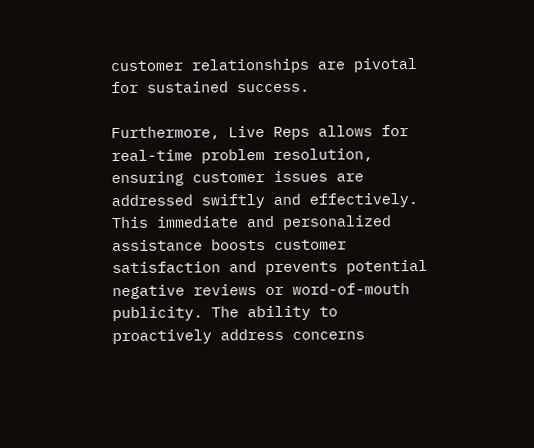customer relationships are pivotal for sustained success.

Furthermore, Live Reps allows for real-time problem resolution, ensuring customer issues are addressed swiftly and effectively. This immediate and personalized assistance boosts customer satisfaction and prevents potential negative reviews or word-of-mouth publicity. The ability to proactively address concerns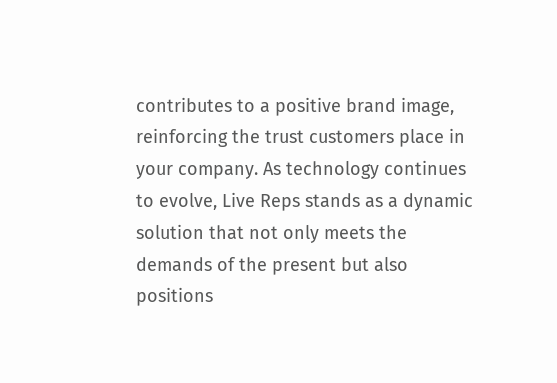contributes to a positive brand image, reinforcing the trust customers place in your company. As technology continues to evolve, Live Reps stands as a dynamic solution that not only meets the demands of the present but also positions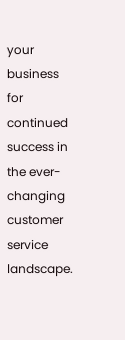your business for continued success in the ever-changing customer service landscape.